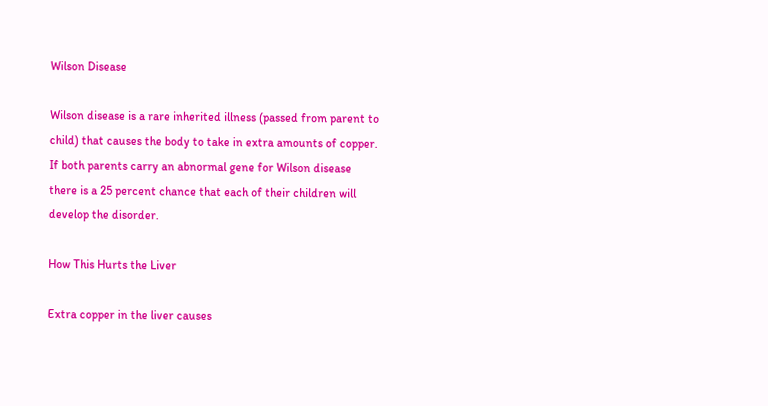Wilson Disease

Wilson disease is a rare inherited illness (passed from parent to child) that causes the body to take in extra amounts of copper. If both parents carry an abnormal gene for Wilson disease there is a 25 percent chance that each of their children will develop the disorder.

How This Hurts the Liver

Extra copper in the liver causes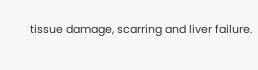tissue damage, scarring and liver failure.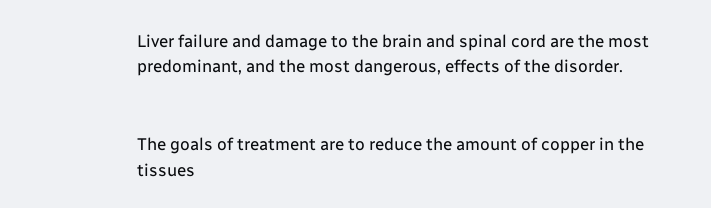Liver failure and damage to the brain and spinal cord are the most predominant, and the most dangerous, effects of the disorder.


The goals of treatment are to reduce the amount of copper in the tissues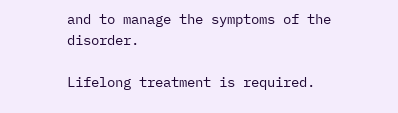and to manage the symptoms of the disorder.

Lifelong treatment is required.